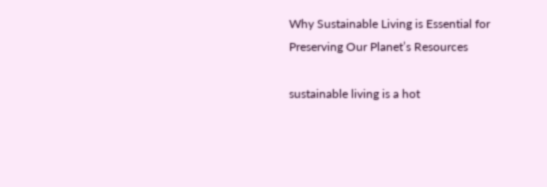Why Sustainable Living is Essential for Preserving Our Planet’s Resources

sustainable living is a hot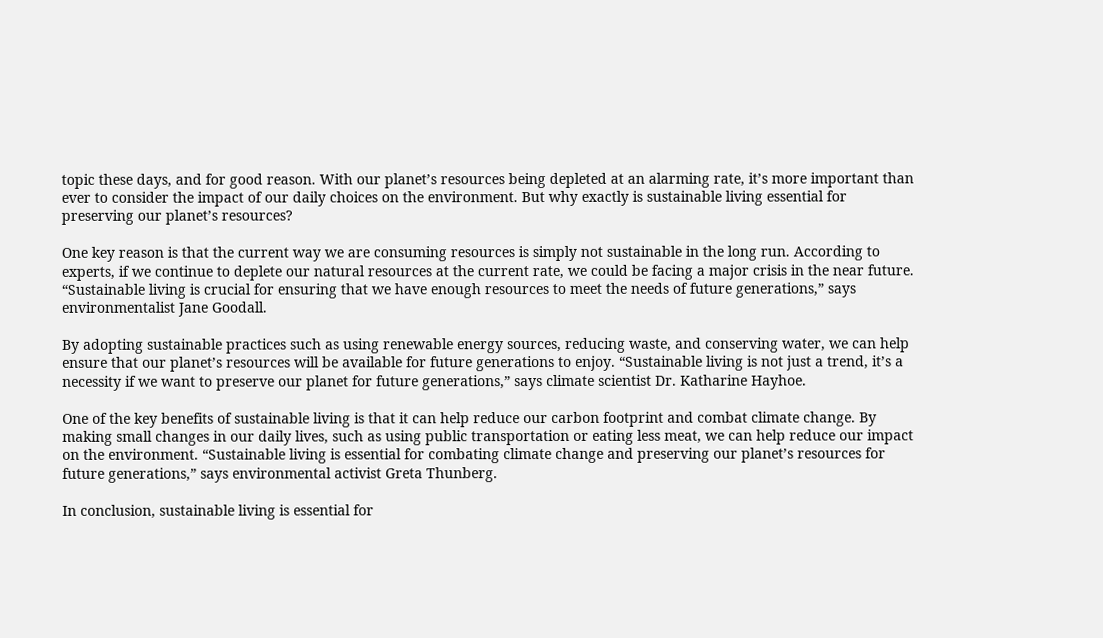topic these days, and for good reason. With our planet’s resources being depleted at an alarming rate, it’s more important than ever to consider the impact of our daily choices on the environment. But why exactly is sustainable living essential for preserving our planet’s resources?

One key reason is that the current way we are consuming resources is simply not sustainable in the long run. According to experts, if we continue to deplete our natural resources at the current rate, we could be facing a major crisis in the near future. “Sustainable living is crucial for ensuring that we have enough resources to meet the needs of future generations,” says environmentalist Jane Goodall.

By adopting sustainable practices such as using renewable energy sources, reducing waste, and conserving water, we can help ensure that our planet’s resources will be available for future generations to enjoy. “Sustainable living is not just a trend, it’s a necessity if we want to preserve our planet for future generations,” says climate scientist Dr. Katharine Hayhoe.

One of the key benefits of sustainable living is that it can help reduce our carbon footprint and combat climate change. By making small changes in our daily lives, such as using public transportation or eating less meat, we can help reduce our impact on the environment. “Sustainable living is essential for combating climate change and preserving our planet’s resources for future generations,” says environmental activist Greta Thunberg.

In conclusion, sustainable living is essential for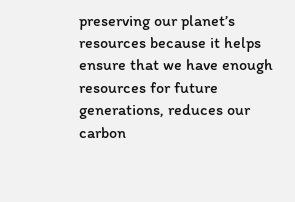preserving our planet’s resources because it helps ensure that we have enough resources for future generations, reduces our carbon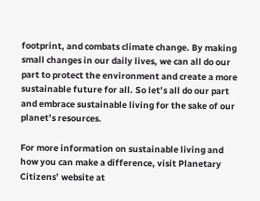footprint, and combats climate change. By making small changes in our daily lives, we can all do our part to protect the environment and create a more sustainable future for all. So let’s all do our part and embrace sustainable living for the sake of our planet’s resources.

For more information on sustainable living and how you can make a difference, visit Planetary Citizens’ website at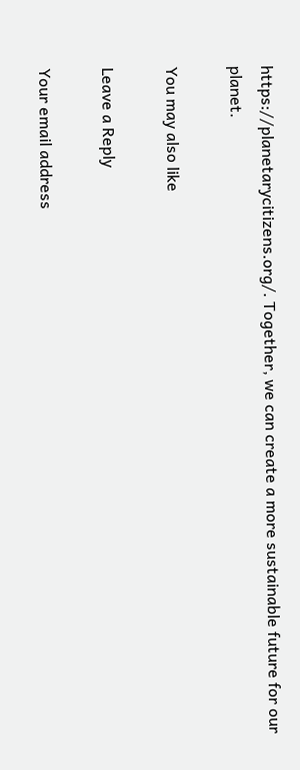https://planetarycitizens.org/. Together, we can create a more sustainable future for our planet.

You may also like

Leave a Reply

Your email address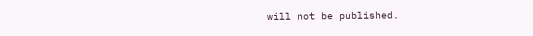will not be published.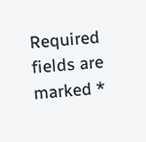Required fields are marked *